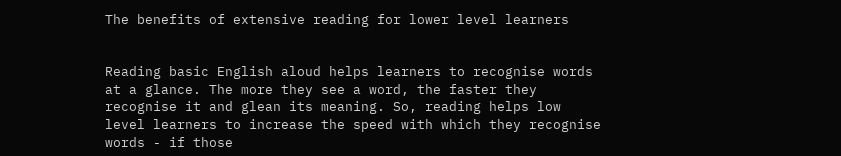The benefits of extensive reading for lower level learners


Reading basic English aloud helps learners to recognise words at a glance. The more they see a word, the faster they recognise it and glean its meaning. So, reading helps low level learners to increase the speed with which they recognise words - if those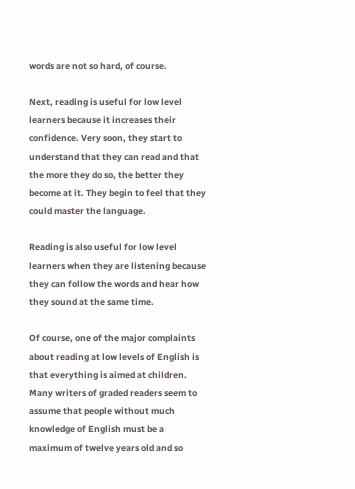words are not so hard, of course.

Next, reading is useful for low level learners because it increases their confidence. Very soon, they start to understand that they can read and that the more they do so, the better they become at it. They begin to feel that they could master the language.

Reading is also useful for low level learners when they are listening because they can follow the words and hear how they sound at the same time.

Of course, one of the major complaints about reading at low levels of English is that everything is aimed at children. Many writers of graded readers seem to assume that people without much knowledge of English must be a maximum of twelve years old and so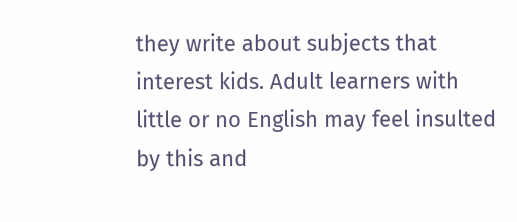they write about subjects that interest kids. Adult learners with little or no English may feel insulted by this and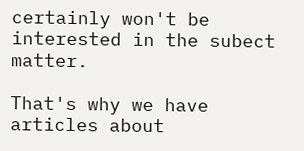certainly won't be interested in the subect matter.

That's why we have articles about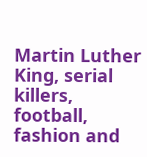Martin Luther King, serial killers, football, fashion and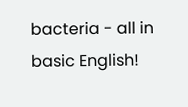bacteria - all in basic English!